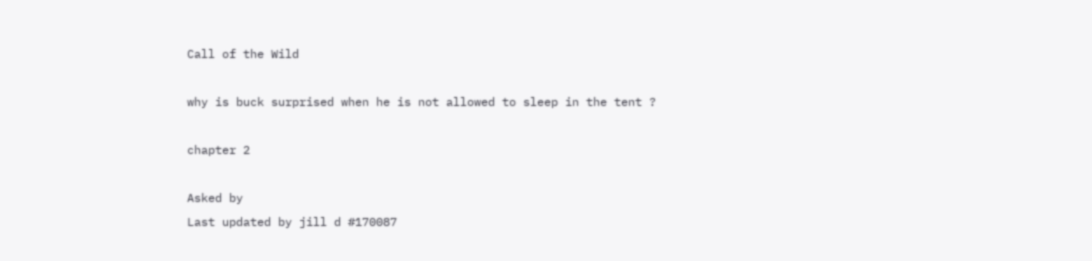Call of the Wild

why is buck surprised when he is not allowed to sleep in the tent ?

chapter 2

Asked by
Last updated by jill d #170087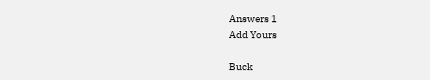Answers 1
Add Yours

Buck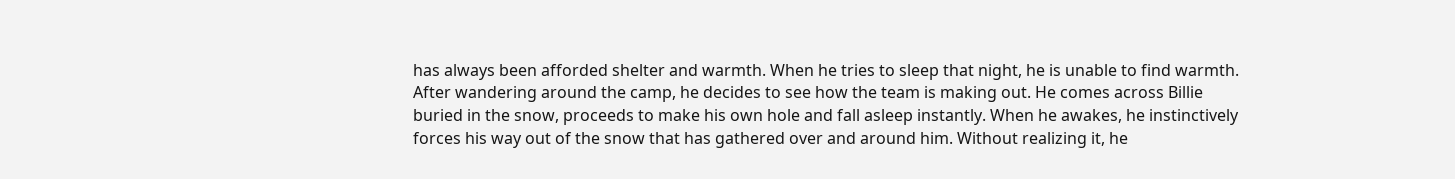has always been afforded shelter and warmth. When he tries to sleep that night, he is unable to find warmth. After wandering around the camp, he decides to see how the team is making out. He comes across Billie buried in the snow, proceeds to make his own hole and fall asleep instantly. When he awakes, he instinctively forces his way out of the snow that has gathered over and around him. Without realizing it, he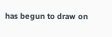has begun to draw on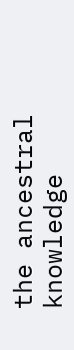the ancestral knowledge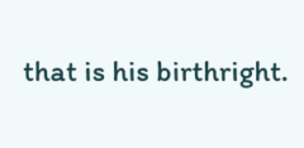that is his birthright.